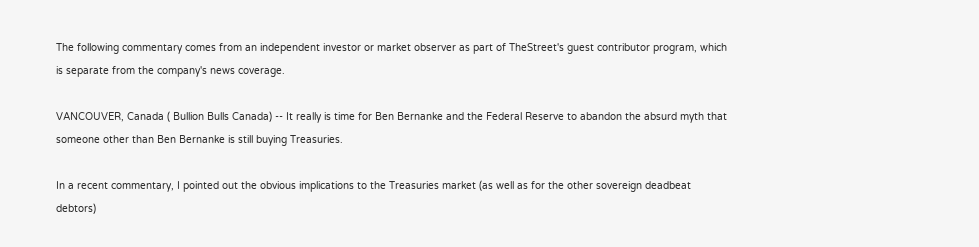The following commentary comes from an independent investor or market observer as part of TheStreet's guest contributor program, which is separate from the company's news coverage.

VANCOUVER, Canada ( Bullion Bulls Canada) -- It really is time for Ben Bernanke and the Federal Reserve to abandon the absurd myth that someone other than Ben Bernanke is still buying Treasuries.

In a recent commentary, I pointed out the obvious implications to the Treasuries market (as well as for the other sovereign deadbeat debtors)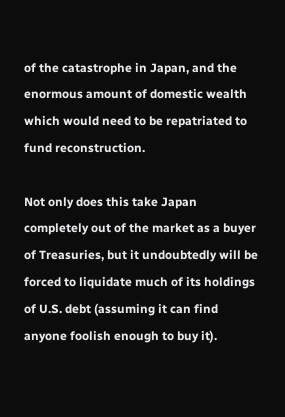of the catastrophe in Japan, and the enormous amount of domestic wealth which would need to be repatriated to fund reconstruction.

Not only does this take Japan completely out of the market as a buyer of Treasuries, but it undoubtedly will be forced to liquidate much of its holdings of U.S. debt (assuming it can find anyone foolish enough to buy it).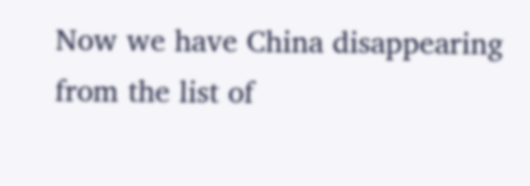Now we have China disappearing from the list of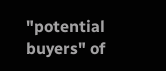"potential buyers" of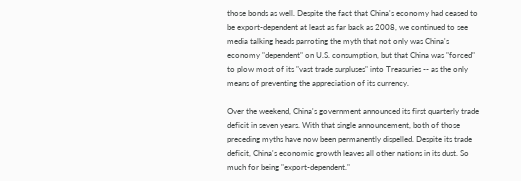those bonds as well. Despite the fact that China's economy had ceased to be export-dependent at least as far back as 2008, we continued to see media talking heads parroting the myth that not only was China's economy "dependent" on U.S. consumption, but that China was "forced" to plow most of its "vast trade surpluses" into Treasuries -- as the only means of preventing the appreciation of its currency.

Over the weekend, China's government announced its first quarterly trade deficit in seven years. With that single announcement, both of those preceding myths have now been permanently dispelled. Despite its trade deficit, China's economic growth leaves all other nations in its dust. So much for being "export-dependent."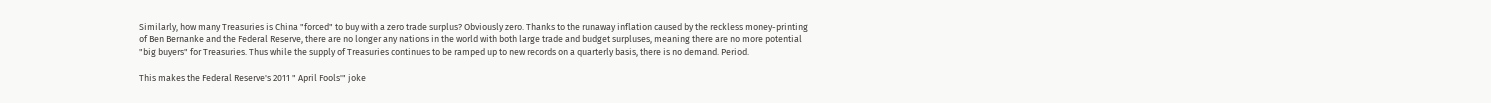Similarly, how many Treasuries is China "forced" to buy with a zero trade surplus? Obviously zero. Thanks to the runaway inflation caused by the reckless money-printing of Ben Bernanke and the Federal Reserve, there are no longer any nations in the world with both large trade and budget surpluses, meaning there are no more potential "big buyers" for Treasuries. Thus while the supply of Treasuries continues to be ramped up to new records on a quarterly basis, there is no demand. Period.

This makes the Federal Reserve's 2011 " April Fools'" joke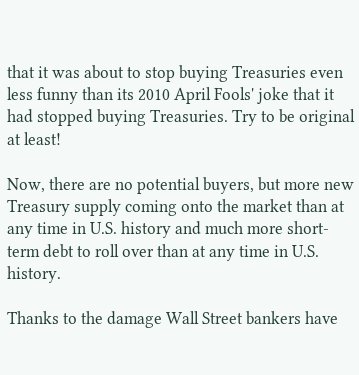that it was about to stop buying Treasuries even less funny than its 2010 April Fools' joke that it had stopped buying Treasuries. Try to be original at least!

Now, there are no potential buyers, but more new Treasury supply coming onto the market than at any time in U.S. history and much more short-term debt to roll over than at any time in U.S. history.

Thanks to the damage Wall Street bankers have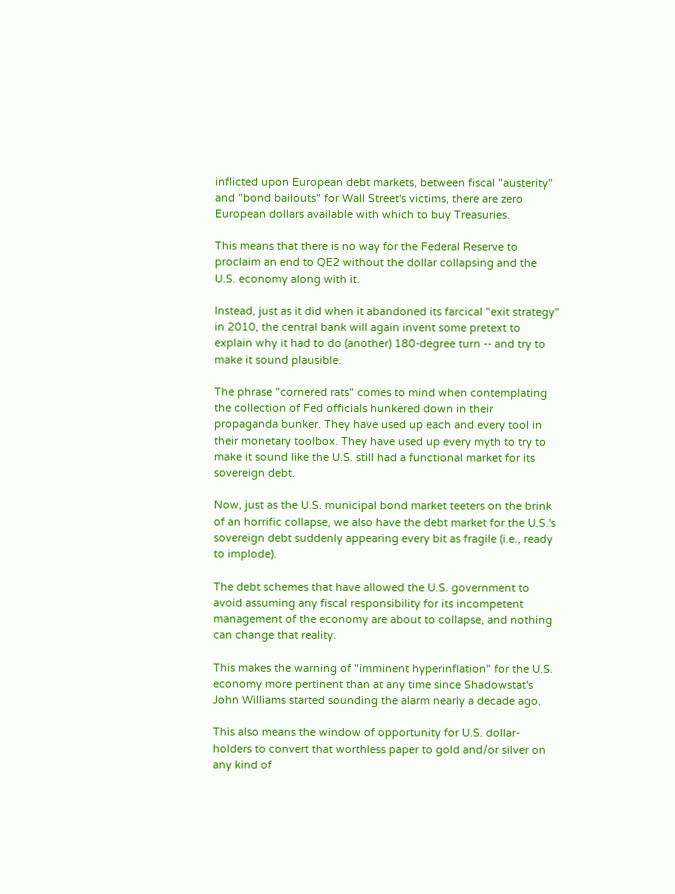inflicted upon European debt markets, between fiscal "austerity" and "bond bailouts" for Wall Street's victims, there are zero European dollars available with which to buy Treasuries.

This means that there is no way for the Federal Reserve to proclaim an end to QE2 without the dollar collapsing and the U.S. economy along with it.

Instead, just as it did when it abandoned its farcical "exit strategy" in 2010, the central bank will again invent some pretext to explain why it had to do (another) 180-degree turn -- and try to make it sound plausible.

The phrase "cornered rats" comes to mind when contemplating the collection of Fed officials hunkered down in their propaganda bunker. They have used up each and every tool in their monetary toolbox. They have used up every myth to try to make it sound like the U.S. still had a functional market for its sovereign debt.

Now, just as the U.S. municipal bond market teeters on the brink of an horrific collapse, we also have the debt market for the U.S.'s sovereign debt suddenly appearing every bit as fragile (i.e., ready to implode).

The debt schemes that have allowed the U.S. government to avoid assuming any fiscal responsibility for its incompetent management of the economy are about to collapse, and nothing can change that reality.

This makes the warning of "imminent hyperinflation" for the U.S. economy more pertinent than at any time since Shadowstat's John Williams started sounding the alarm nearly a decade ago.

This also means the window of opportunity for U.S. dollar-holders to convert that worthless paper to gold and/or silver on any kind of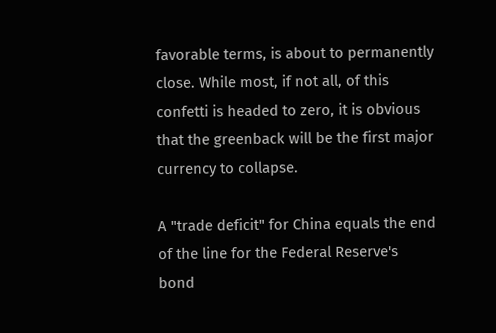favorable terms, is about to permanently close. While most, if not all, of this confetti is headed to zero, it is obvious that the greenback will be the first major currency to collapse.

A "trade deficit" for China equals the end of the line for the Federal Reserve's bond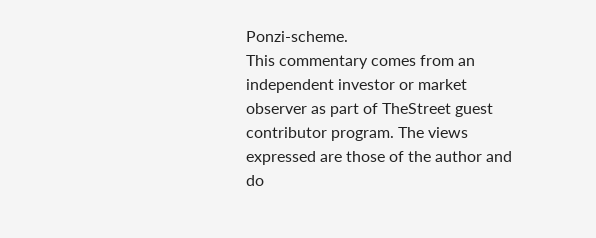Ponzi-scheme.
This commentary comes from an independent investor or market observer as part of TheStreet guest contributor program. The views expressed are those of the author and do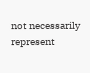not necessarily represent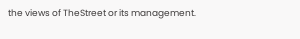the views of TheStreet or its management.